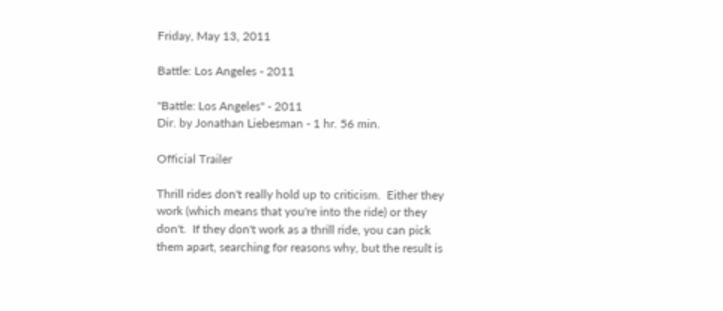Friday, May 13, 2011

Battle: Los Angeles - 2011

"Battle: Los Angeles" - 2011
Dir. by Jonathan Liebesman - 1 hr. 56 min.

Official Trailer

Thrill rides don't really hold up to criticism.  Either they work (which means that you're into the ride) or they don't.  If they don't work as a thrill ride, you can pick them apart, searching for reasons why, but the result is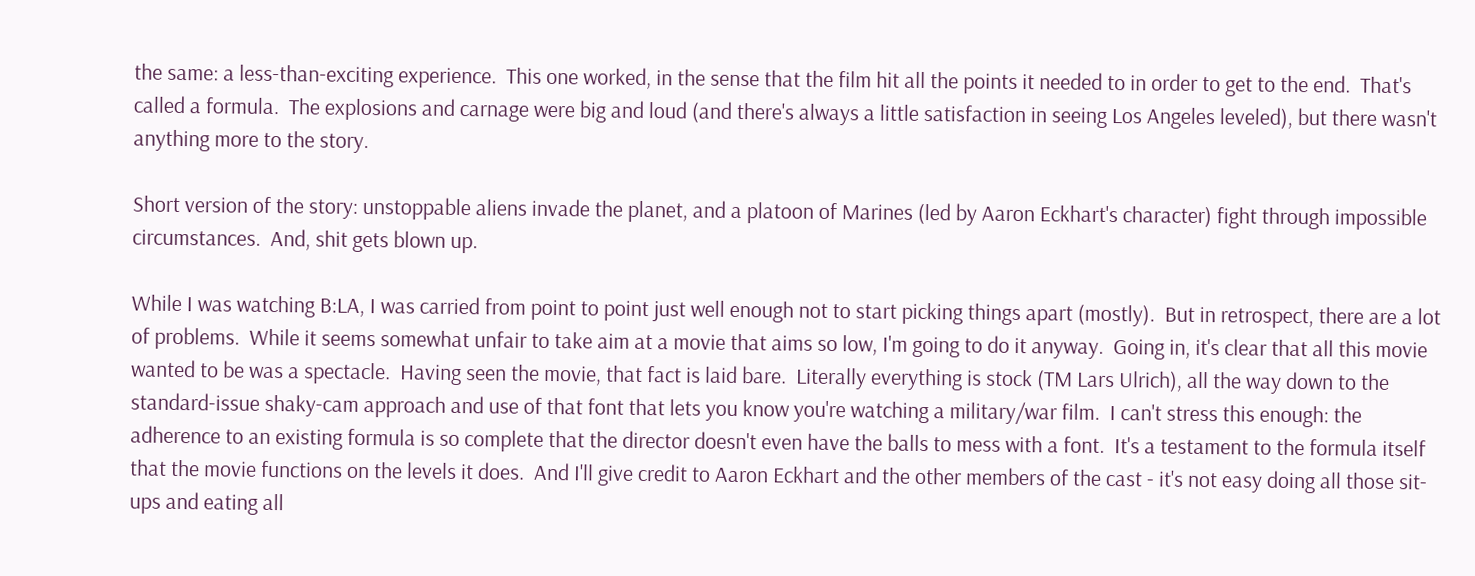the same: a less-than-exciting experience.  This one worked, in the sense that the film hit all the points it needed to in order to get to the end.  That's called a formula.  The explosions and carnage were big and loud (and there's always a little satisfaction in seeing Los Angeles leveled), but there wasn't anything more to the story.

Short version of the story: unstoppable aliens invade the planet, and a platoon of Marines (led by Aaron Eckhart's character) fight through impossible circumstances.  And, shit gets blown up.

While I was watching B:LA, I was carried from point to point just well enough not to start picking things apart (mostly).  But in retrospect, there are a lot of problems.  While it seems somewhat unfair to take aim at a movie that aims so low, I'm going to do it anyway.  Going in, it's clear that all this movie wanted to be was a spectacle.  Having seen the movie, that fact is laid bare.  Literally everything is stock (TM Lars Ulrich), all the way down to the standard-issue shaky-cam approach and use of that font that lets you know you're watching a military/war film.  I can't stress this enough: the adherence to an existing formula is so complete that the director doesn't even have the balls to mess with a font.  It's a testament to the formula itself that the movie functions on the levels it does.  And I'll give credit to Aaron Eckhart and the other members of the cast - it's not easy doing all those sit-ups and eating all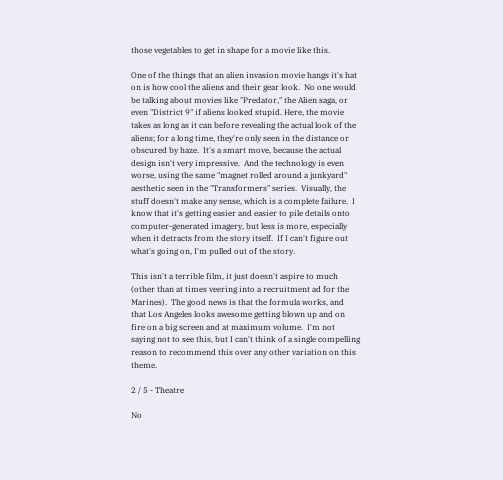those vegetables to get in shape for a movie like this.

One of the things that an alien invasion movie hangs it's hat on is how cool the aliens and their gear look.  No one would be talking about movies like "Predator," the Alien saga, or even "District 9" if aliens looked stupid. Here, the movie takes as long as it can before revealing the actual look of the aliens; for a long time, they're only seen in the distance or obscured by haze.  It's a smart move, because the actual design isn't very impressive.  And the technology is even worse, using the same "magnet rolled around a junkyard" aesthetic seen in the "Transformers" series.  Visually, the stuff doesn't make any sense, which is a complete failure.  I know that it's getting easier and easier to pile details onto computer-generated imagery, but less is more, especially when it detracts from the story itself.  If I can't figure out what's going on, I'm pulled out of the story.

This isn't a terrible film, it just doesn't aspire to much (other than at times veering into a recruitment ad for the Marines).  The good news is that the formula works, and that Los Angeles looks awesome getting blown up and on fire on a big screen and at maximum volume.  I'm not saying not to see this, but I can't think of a single compelling reason to recommend this over any other variation on this theme.

2 / 5 - Theatre

No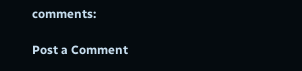comments:

Post a Comment